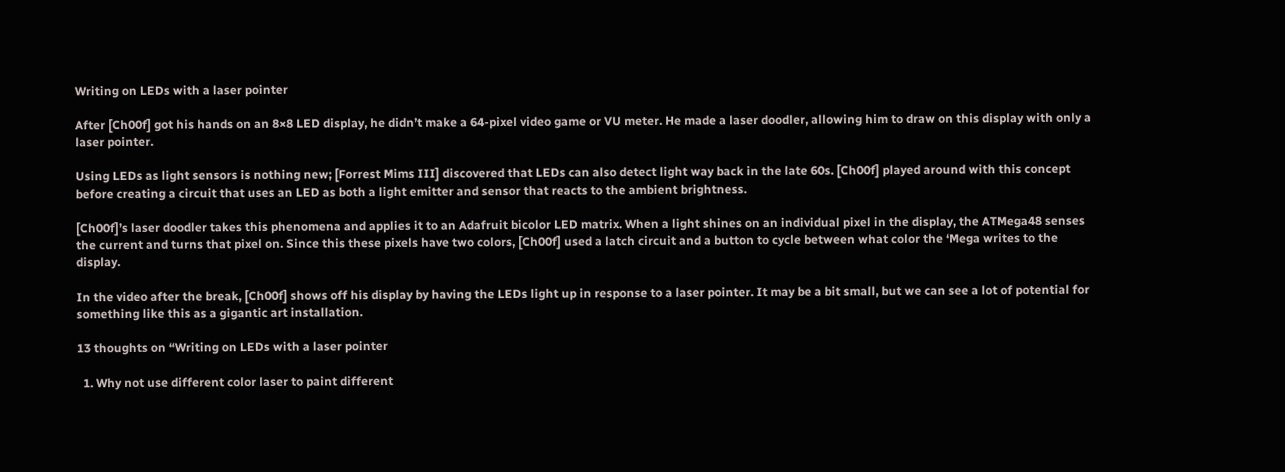Writing on LEDs with a laser pointer

After [Ch00f] got his hands on an 8×8 LED display, he didn’t make a 64-pixel video game or VU meter. He made a laser doodler, allowing him to draw on this display with only a laser pointer.

Using LEDs as light sensors is nothing new; [Forrest Mims III] discovered that LEDs can also detect light way back in the late 60s. [Ch00f] played around with this concept before creating a circuit that uses an LED as both a light emitter and sensor that reacts to the ambient brightness.

[Ch00f]’s laser doodler takes this phenomena and applies it to an Adafruit bicolor LED matrix. When a light shines on an individual pixel in the display, the ATMega48 senses the current and turns that pixel on. Since this these pixels have two colors, [Ch00f] used a latch circuit and a button to cycle between what color the ‘Mega writes to the display.

In the video after the break, [Ch00f] shows off his display by having the LEDs light up in response to a laser pointer. It may be a bit small, but we can see a lot of potential for something like this as a gigantic art installation.

13 thoughts on “Writing on LEDs with a laser pointer

  1. Why not use different color laser to paint different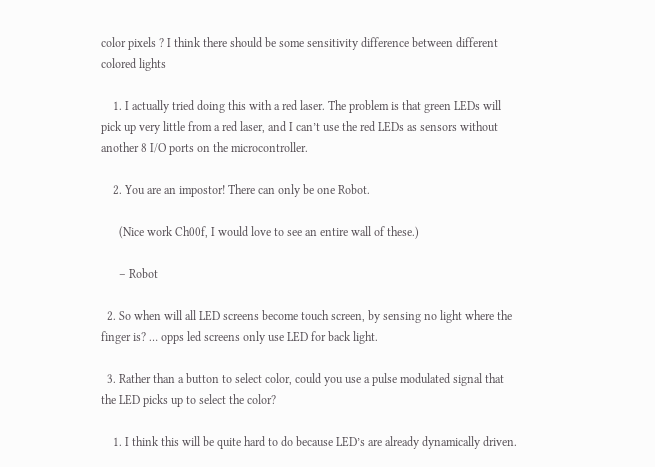color pixels ? I think there should be some sensitivity difference between different colored lights

    1. I actually tried doing this with a red laser. The problem is that green LEDs will pick up very little from a red laser, and I can’t use the red LEDs as sensors without another 8 I/O ports on the microcontroller.

    2. You are an impostor! There can only be one Robot.

      (Nice work Ch00f, I would love to see an entire wall of these.)

      – Robot

  2. So when will all LED screens become touch screen, by sensing no light where the finger is? … opps led screens only use LED for back light.

  3. Rather than a button to select color, could you use a pulse modulated signal that the LED picks up to select the color?

    1. I think this will be quite hard to do because LED’s are already dynamically driven.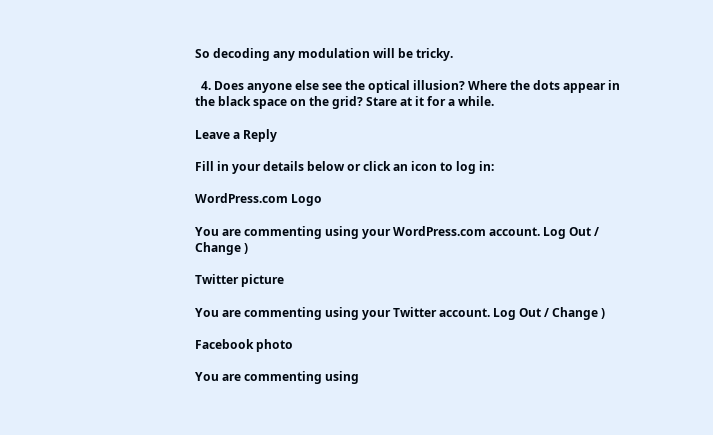So decoding any modulation will be tricky.

  4. Does anyone else see the optical illusion? Where the dots appear in the black space on the grid? Stare at it for a while.

Leave a Reply

Fill in your details below or click an icon to log in:

WordPress.com Logo

You are commenting using your WordPress.com account. Log Out / Change )

Twitter picture

You are commenting using your Twitter account. Log Out / Change )

Facebook photo

You are commenting using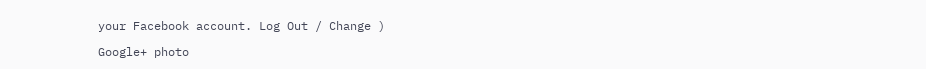your Facebook account. Log Out / Change )

Google+ photo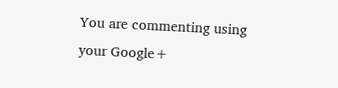You are commenting using your Google+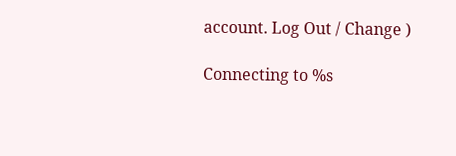account. Log Out / Change )

Connecting to %s